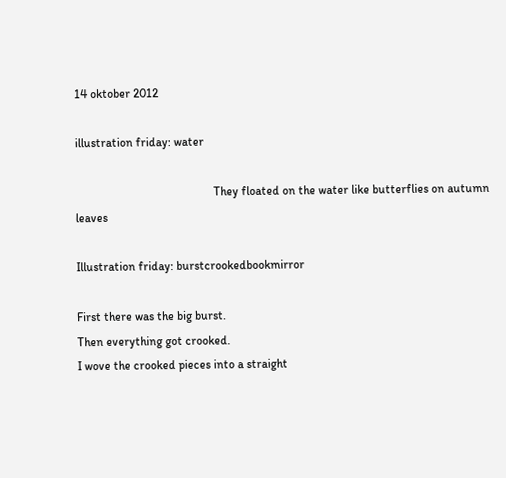14 oktober 2012

illustration friday: water

                                              They floated on the water like butterflies on autumn leaves

Illustration friday: burstcrookedbookmirror

First there was the big burst.
Then everything got crooked.
I wove the crooked pieces into a straight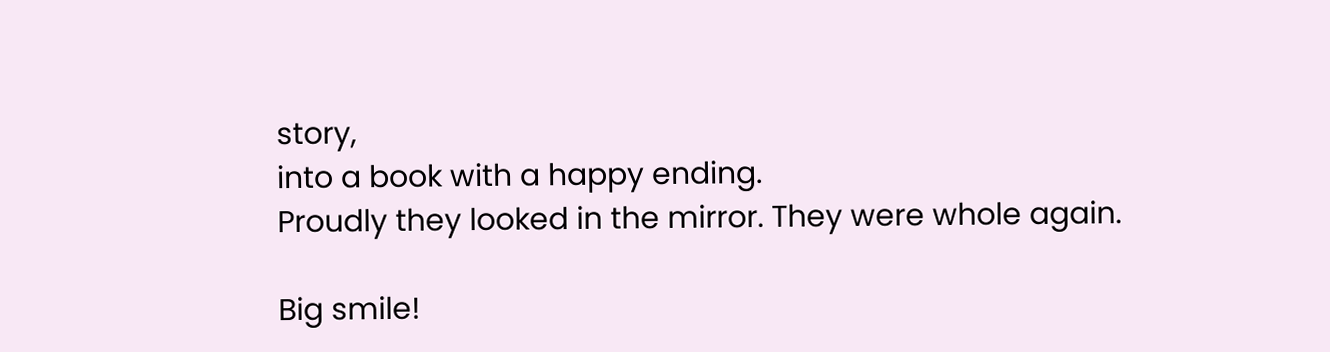story,
into a book with a happy ending.
Proudly they looked in the mirror. They were whole again.

Big smile!